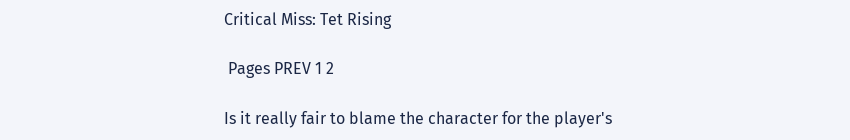Critical Miss: Tet Rising

 Pages PREV 1 2

Is it really fair to blame the character for the player's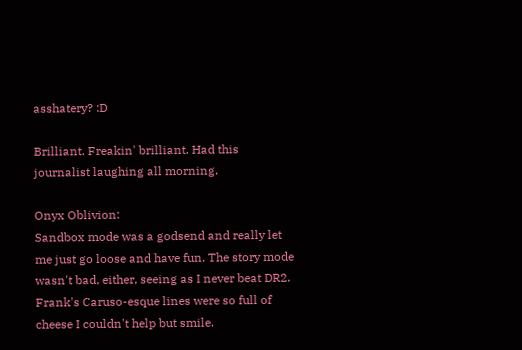asshatery? :D

Brilliant. Freakin' brilliant. Had this journalist laughing all morning.

Onyx Oblivion:
Sandbox mode was a godsend and really let me just go loose and have fun. The story mode wasn't bad, either, seeing as I never beat DR2. Frank's Caruso-esque lines were so full of cheese I couldn't help but smile.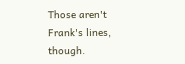Those aren't Frank's lines, though.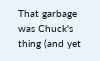That garbage was Chuck's thing (and yet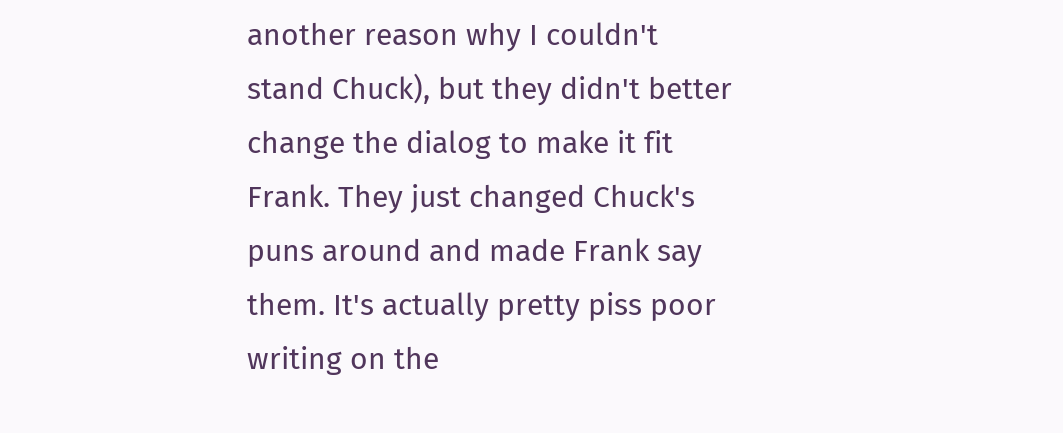another reason why I couldn't stand Chuck), but they didn't better change the dialog to make it fit Frank. They just changed Chuck's puns around and made Frank say them. It's actually pretty piss poor writing on the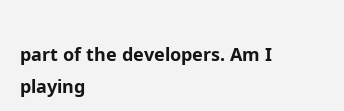part of the developers. Am I playing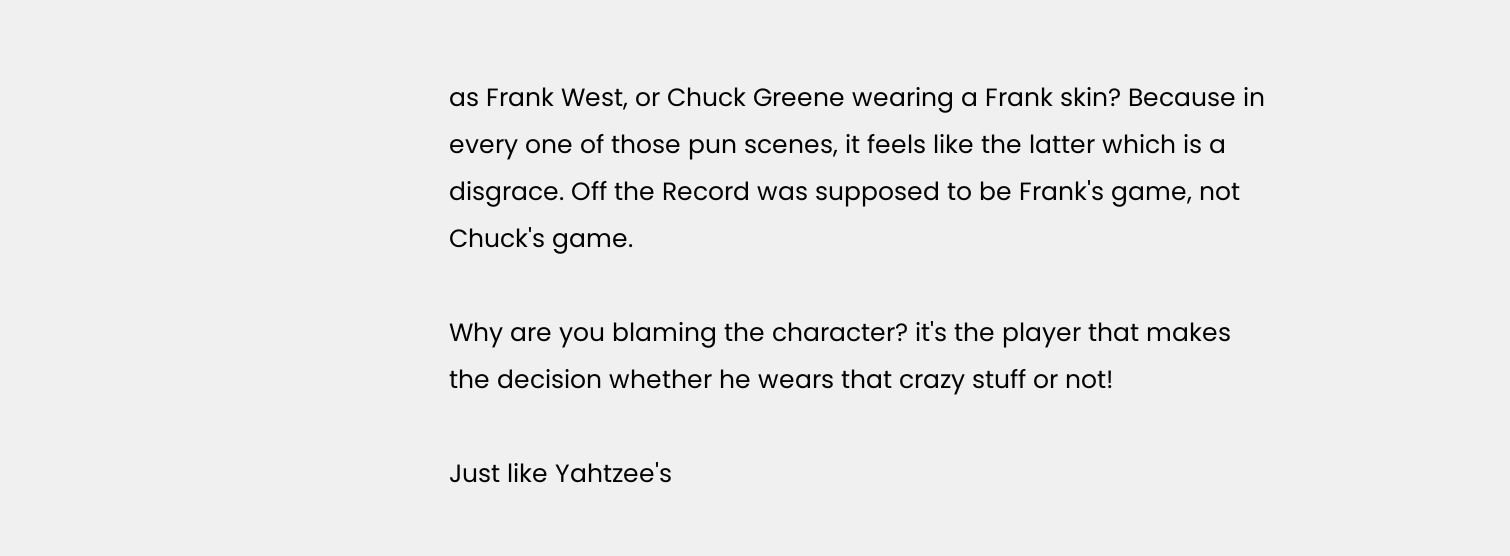as Frank West, or Chuck Greene wearing a Frank skin? Because in every one of those pun scenes, it feels like the latter which is a disgrace. Off the Record was supposed to be Frank's game, not Chuck's game.

Why are you blaming the character? it's the player that makes the decision whether he wears that crazy stuff or not!

Just like Yahtzee's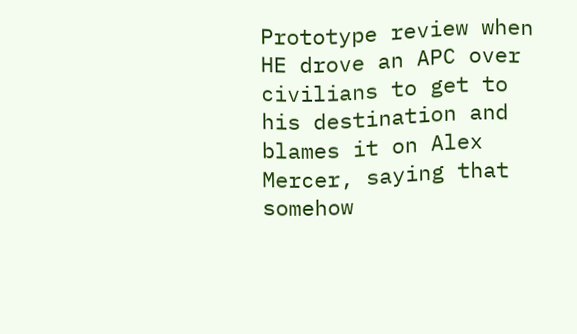Prototype review when HE drove an APC over civilians to get to his destination and blames it on Alex Mercer, saying that somehow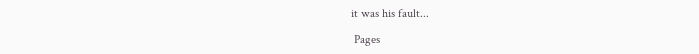it was his fault...

 Pages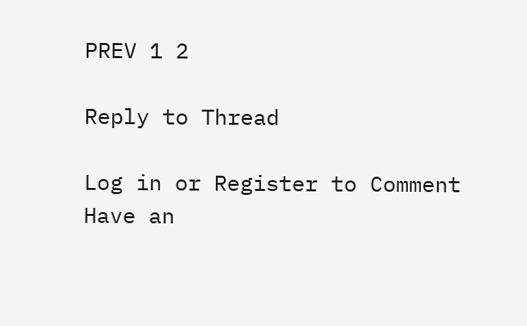PREV 1 2

Reply to Thread

Log in or Register to Comment
Have an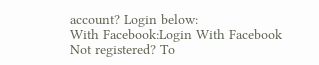account? Login below:
With Facebook:Login With Facebook
Not registered? To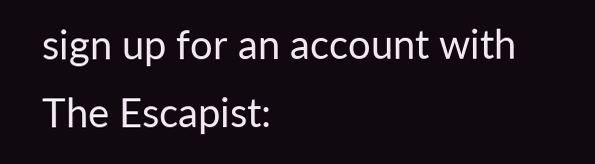sign up for an account with The Escapist: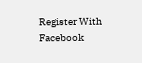Register With Facebook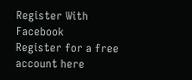Register With Facebook
Register for a free account here